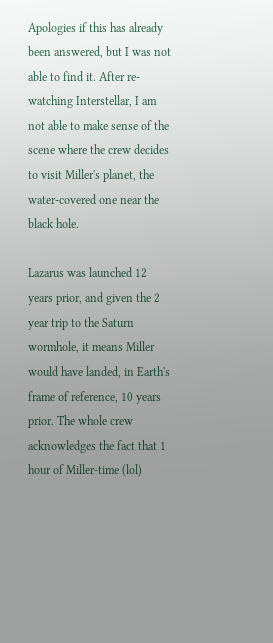Apologies if this has already been answered, but I was not able to find it. After re-watching Interstellar, I am not able to make sense of the scene where the crew decides to visit Miller's planet, the water-covered one near the black hole.

Lazarus was launched 12 years prior, and given the 2 year trip to the Saturn wormhole, it means Miller would have landed, in Earth's frame of reference, 10 years prior. The whole crew acknowledges the fact that 1 hour of Miller-time (lol)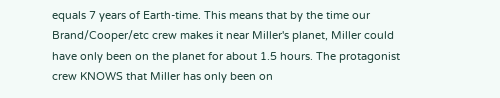equals 7 years of Earth-time. This means that by the time our Brand/Cooper/etc crew makes it near Miller's planet, Miller could have only been on the planet for about 1.5 hours. The protagonist crew KNOWS that Miller has only been on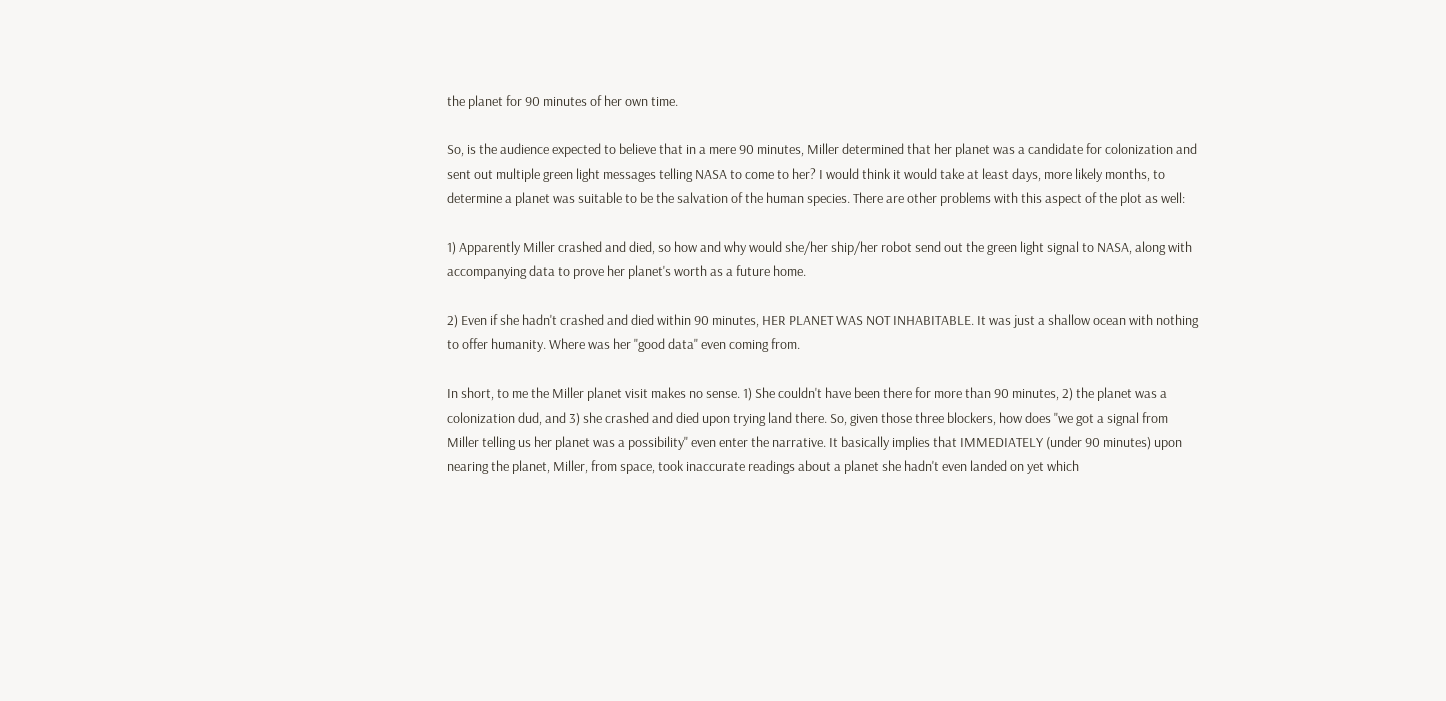the planet for 90 minutes of her own time.

So, is the audience expected to believe that in a mere 90 minutes, Miller determined that her planet was a candidate for colonization and sent out multiple green light messages telling NASA to come to her? I would think it would take at least days, more likely months, to determine a planet was suitable to be the salvation of the human species. There are other problems with this aspect of the plot as well:

1) Apparently Miller crashed and died, so how and why would she/her ship/her robot send out the green light signal to NASA, along with accompanying data to prove her planet's worth as a future home.

2) Even if she hadn't crashed and died within 90 minutes, HER PLANET WAS NOT INHABITABLE. It was just a shallow ocean with nothing to offer humanity. Where was her "good data" even coming from.

In short, to me the Miller planet visit makes no sense. 1) She couldn't have been there for more than 90 minutes, 2) the planet was a colonization dud, and 3) she crashed and died upon trying land there. So, given those three blockers, how does "we got a signal from Miller telling us her planet was a possibility" even enter the narrative. It basically implies that IMMEDIATELY (under 90 minutes) upon nearing the planet, Miller, from space, took inaccurate readings about a planet she hadn't even landed on yet which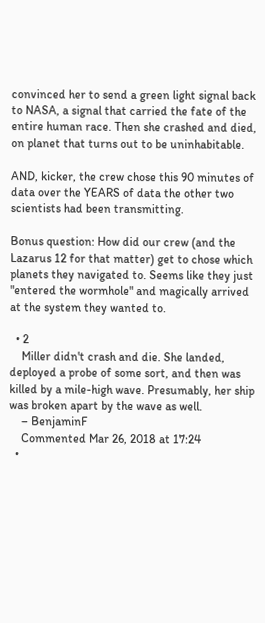convinced her to send a green light signal back to NASA, a signal that carried the fate of the entire human race. Then she crashed and died, on planet that turns out to be uninhabitable.

AND, kicker, the crew chose this 90 minutes of data over the YEARS of data the other two scientists had been transmitting.

Bonus question: How did our crew (and the Lazarus 12 for that matter) get to chose which planets they navigated to. Seems like they just "entered the wormhole" and magically arrived at the system they wanted to.

  • 2
    Miller didn't crash and die. She landed, deployed a probe of some sort, and then was killed by a mile-high wave. Presumably, her ship was broken apart by the wave as well.
    – BenjaminF
    Commented Mar 26, 2018 at 17:24
  •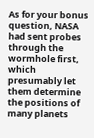As for your bonus question, NASA had sent probes through the wormhole first, which presumably let them determine the positions of many planets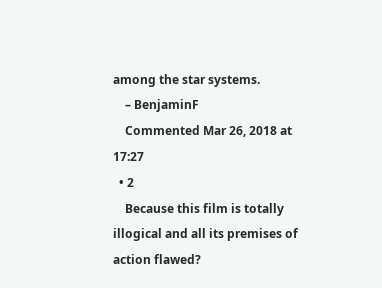among the star systems.
    – BenjaminF
    Commented Mar 26, 2018 at 17:27
  • 2
    Because this film is totally illogical and all its premises of action flawed?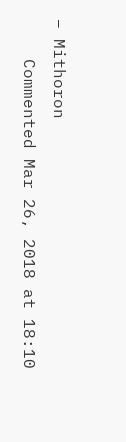– Mithoron
    Commented Mar 26, 2018 at 18:10